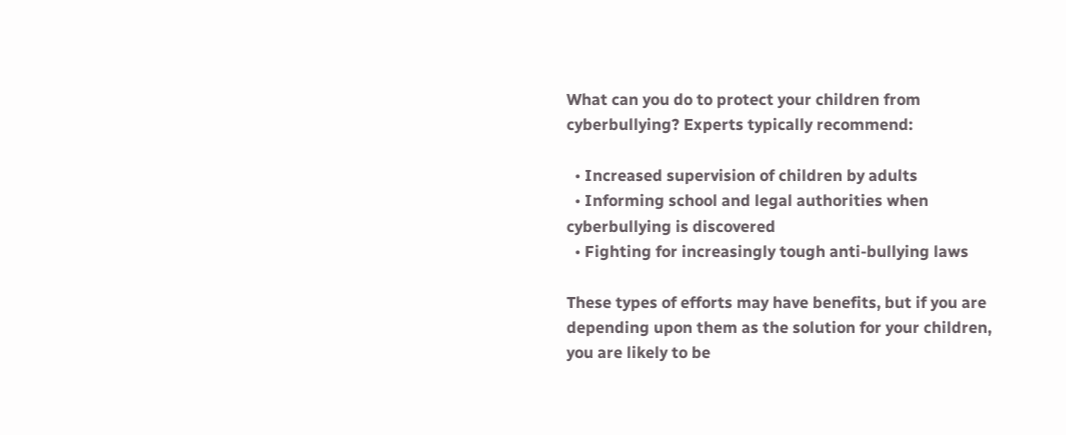What can you do to protect your children from cyberbullying? Experts typically recommend:

  • Increased supervision of children by adults
  • Informing school and legal authorities when cyberbullying is discovered
  • Fighting for increasingly tough anti-bullying laws

These types of efforts may have benefits, but if you are depending upon them as the solution for your children, you are likely to be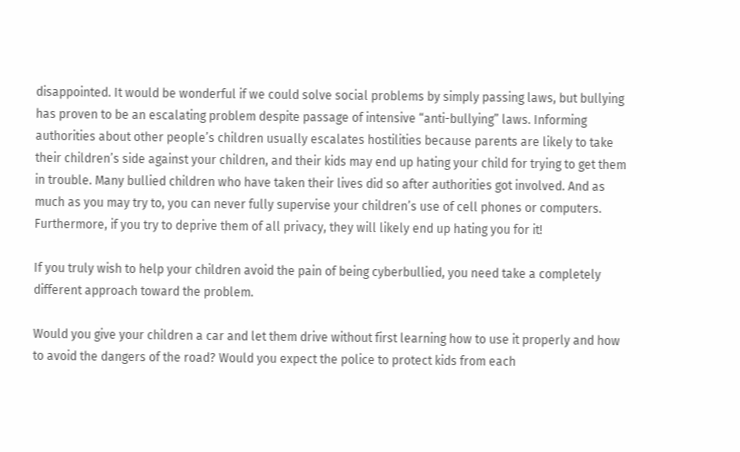disappointed. It would be wonderful if we could solve social problems by simply passing laws, but bullying has proven to be an escalating problem despite passage of intensive “anti-bullying” laws. Informing authorities about other people’s children usually escalates hostilities because parents are likely to take their children’s side against your children, and their kids may end up hating your child for trying to get them in trouble. Many bullied children who have taken their lives did so after authorities got involved. And as much as you may try to, you can never fully supervise your children’s use of cell phones or computers. Furthermore, if you try to deprive them of all privacy, they will likely end up hating you for it!

If you truly wish to help your children avoid the pain of being cyberbullied, you need take a completely different approach toward the problem.

Would you give your children a car and let them drive without first learning how to use it properly and how to avoid the dangers of the road? Would you expect the police to protect kids from each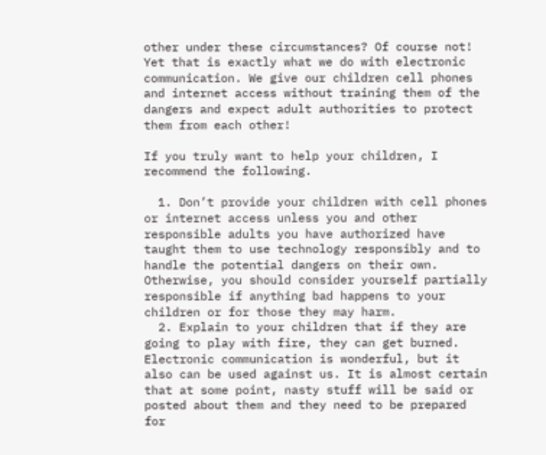other under these circumstances? Of course not! Yet that is exactly what we do with electronic communication. We give our children cell phones and internet access without training them of the dangers and expect adult authorities to protect them from each other!

If you truly want to help your children, I recommend the following.

  1. Don’t provide your children with cell phones or internet access unless you and other responsible adults you have authorized have taught them to use technology responsibly and to handle the potential dangers on their own. Otherwise, you should consider yourself partially responsible if anything bad happens to your children or for those they may harm.
  2. Explain to your children that if they are going to play with fire, they can get burned. Electronic communication is wonderful, but it also can be used against us. It is almost certain that at some point, nasty stuff will be said or posted about them and they need to be prepared for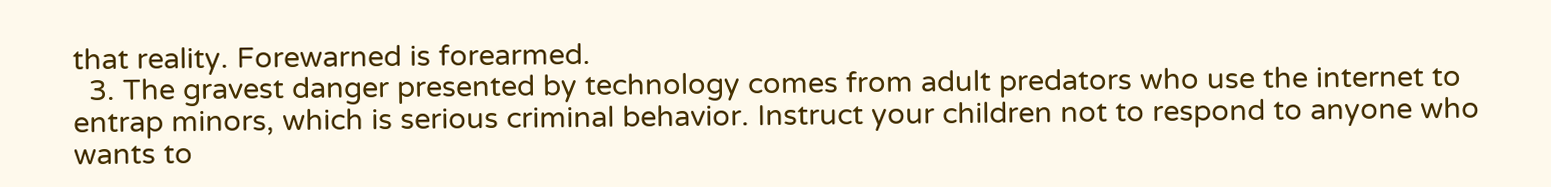that reality. Forewarned is forearmed.
  3. The gravest danger presented by technology comes from adult predators who use the internet to entrap minors, which is serious criminal behavior. Instruct your children not to respond to anyone who wants to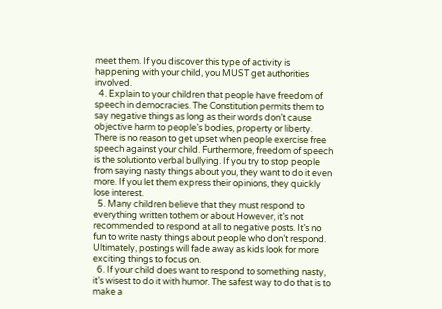meet them. If you discover this type of activity is happening with your child, you MUST get authorities involved.
  4. Explain to your children that people have freedom of speech in democracies. The Constitution permits them to say negative things as long as their words don’t cause objective harm to people’s bodies, property or liberty.  There is no reason to get upset when people exercise free speech against your child. Furthermore, freedom of speech is the solutionto verbal bullying. If you try to stop people from saying nasty things about you, they want to do it even more. If you let them express their opinions, they quickly lose interest.
  5. Many children believe that they must respond to everything written tothem or about However, it’s not recommended to respond at all to negative posts. It’s no fun to write nasty things about people who don’t respond. Ultimately, postings will fade away as kids look for more exciting things to focus on.
  6. If your child does want to respond to something nasty, it’s wisest to do it with humor. The safest way to do that is to make a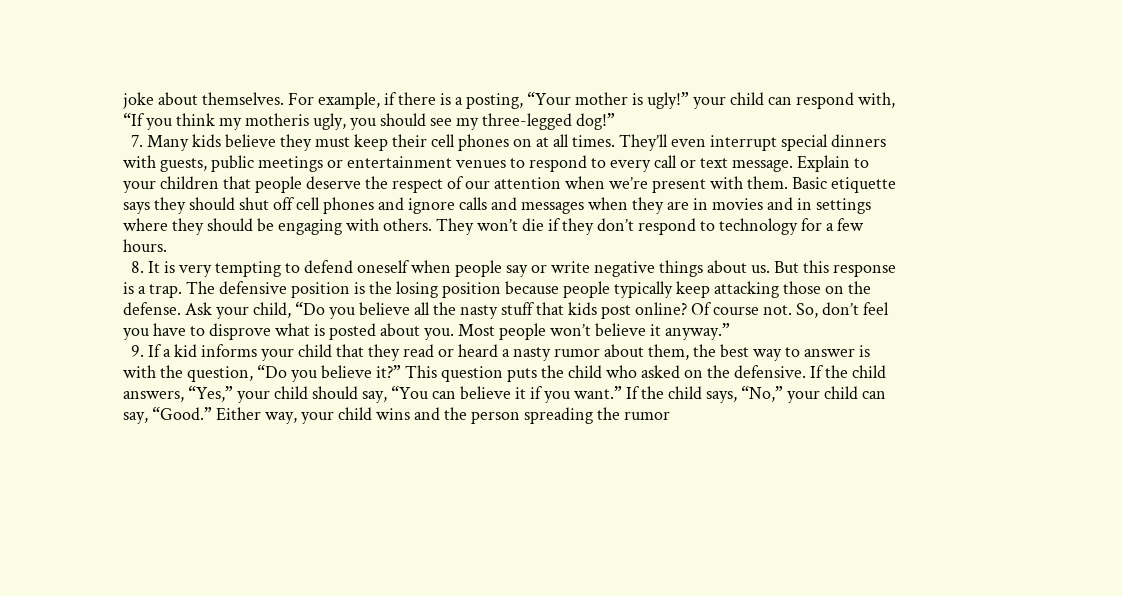joke about themselves. For example, if there is a posting, “Your mother is ugly!” your child can respond with, “If you think my motheris ugly, you should see my three-legged dog!”
  7. Many kids believe they must keep their cell phones on at all times. They’ll even interrupt special dinners with guests, public meetings or entertainment venues to respond to every call or text message. Explain to your children that people deserve the respect of our attention when we’re present with them. Basic etiquette says they should shut off cell phones and ignore calls and messages when they are in movies and in settings where they should be engaging with others. They won’t die if they don’t respond to technology for a few hours.
  8. It is very tempting to defend oneself when people say or write negative things about us. But this response is a trap. The defensive position is the losing position because people typically keep attacking those on the defense. Ask your child, “Do you believe all the nasty stuff that kids post online? Of course not. So, don’t feel you have to disprove what is posted about you. Most people won’t believe it anyway.”
  9. If a kid informs your child that they read or heard a nasty rumor about them, the best way to answer is with the question, “Do you believe it?” This question puts the child who asked on the defensive. If the child answers, “Yes,” your child should say, “You can believe it if you want.” If the child says, “No,” your child can say, “Good.” Either way, your child wins and the person spreading the rumor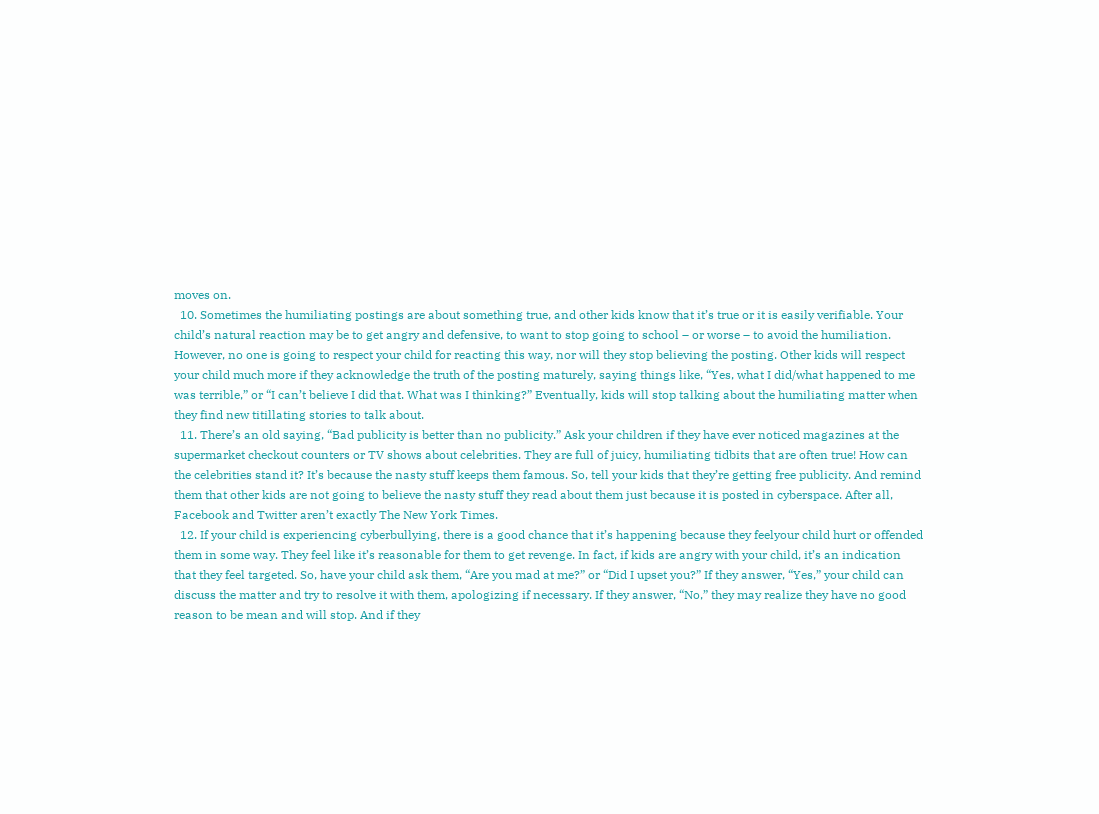moves on.
  10. Sometimes the humiliating postings are about something true, and other kids know that it’s true or it is easily verifiable. Your child’s natural reaction may be to get angry and defensive, to want to stop going to school – or worse – to avoid the humiliation. However, no one is going to respect your child for reacting this way, nor will they stop believing the posting. Other kids will respect your child much more if they acknowledge the truth of the posting maturely, saying things like, “Yes, what I did/what happened to me was terrible,” or “I can’t believe I did that. What was I thinking?” Eventually, kids will stop talking about the humiliating matter when they find new titillating stories to talk about.
  11. There’s an old saying, “Bad publicity is better than no publicity.” Ask your children if they have ever noticed magazines at the supermarket checkout counters or TV shows about celebrities. They are full of juicy, humiliating tidbits that are often true! How can the celebrities stand it? It’s because the nasty stuff keeps them famous. So, tell your kids that they’re getting free publicity. And remind them that other kids are not going to believe the nasty stuff they read about them just because it is posted in cyberspace. After all, Facebook and Twitter aren’t exactly The New York Times.
  12. If your child is experiencing cyberbullying, there is a good chance that it’s happening because they feelyour child hurt or offended them in some way. They feel like it’s reasonable for them to get revenge. In fact, if kids are angry with your child, it’s an indication that they feel targeted. So, have your child ask them, “Are you mad at me?” or “Did I upset you?” If they answer, “Yes,” your child can discuss the matter and try to resolve it with them, apologizing if necessary. If they answer, “No,” they may realize they have no good reason to be mean and will stop. And if they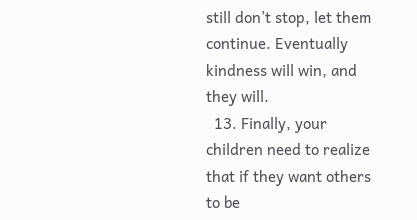still don’t stop, let them continue. Eventually kindness will win, and they will.
  13. Finally, your children need to realize that if they want others to be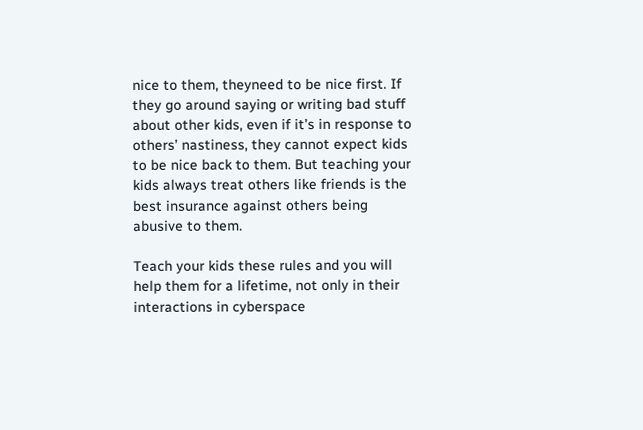nice to them, theyneed to be nice first. If they go around saying or writing bad stuff about other kids, even if it’s in response to others’ nastiness, they cannot expect kids to be nice back to them. But teaching your kids always treat others like friends is the best insurance against others being abusive to them.

Teach your kids these rules and you will help them for a lifetime, not only in their interactions in cyberspace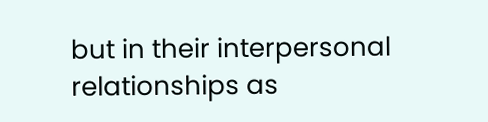but in their interpersonal relationships as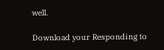well.

Download your Responding to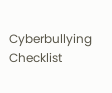Cyberbullying Checklist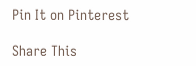Pin It on Pinterest

Share This